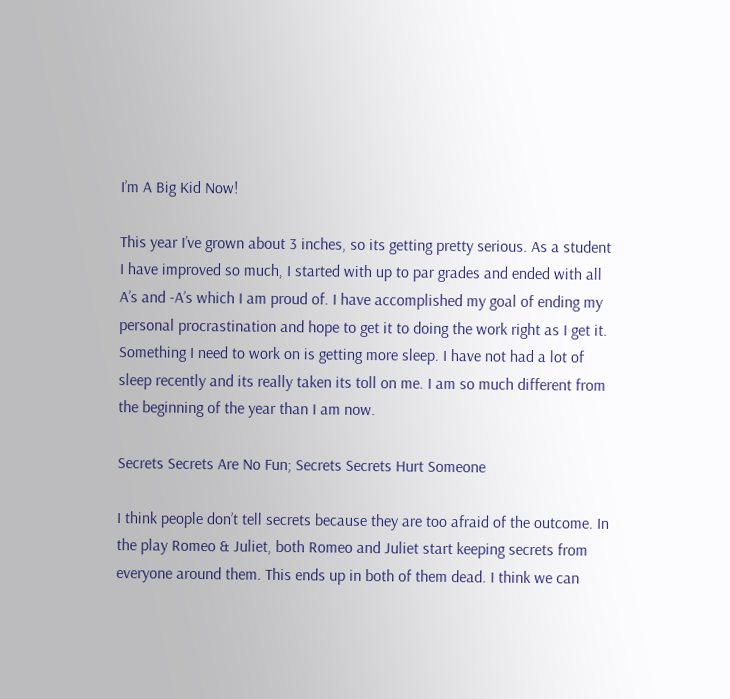I’m A Big Kid Now!

This year I’ve grown about 3 inches, so its getting pretty serious. As a student I have improved so much, I started with up to par grades and ended with all A’s and -A’s which I am proud of. I have accomplished my goal of ending my personal procrastination and hope to get it to doing the work right as I get it. Something I need to work on is getting more sleep. I have not had a lot of sleep recently and its really taken its toll on me. I am so much different from the beginning of the year than I am now.

Secrets Secrets Are No Fun; Secrets Secrets Hurt Someone

I think people don’t tell secrets because they are too afraid of the outcome. In the play Romeo & Juliet, both Romeo and Juliet start keeping secrets from everyone around them. This ends up in both of them dead. I think we can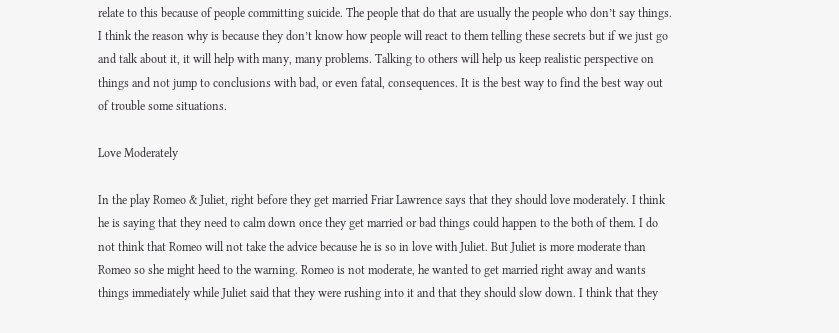relate to this because of people committing suicide. The people that do that are usually the people who don’t say things. I think the reason why is because they don’t know how people will react to them telling these secrets but if we just go and talk about it, it will help with many, many problems. Talking to others will help us keep realistic perspective on things and not jump to conclusions with bad, or even fatal, consequences. It is the best way to find the best way out of trouble some situations.

Love Moderately

In the play Romeo & Juliet, right before they get married Friar Lawrence says that they should love moderately. I think he is saying that they need to calm down once they get married or bad things could happen to the both of them. I do not think that Romeo will not take the advice because he is so in love with Juliet. But Juliet is more moderate than Romeo so she might heed to the warning. Romeo is not moderate, he wanted to get married right away and wants things immediately while Juliet said that they were rushing into it and that they should slow down. I think that they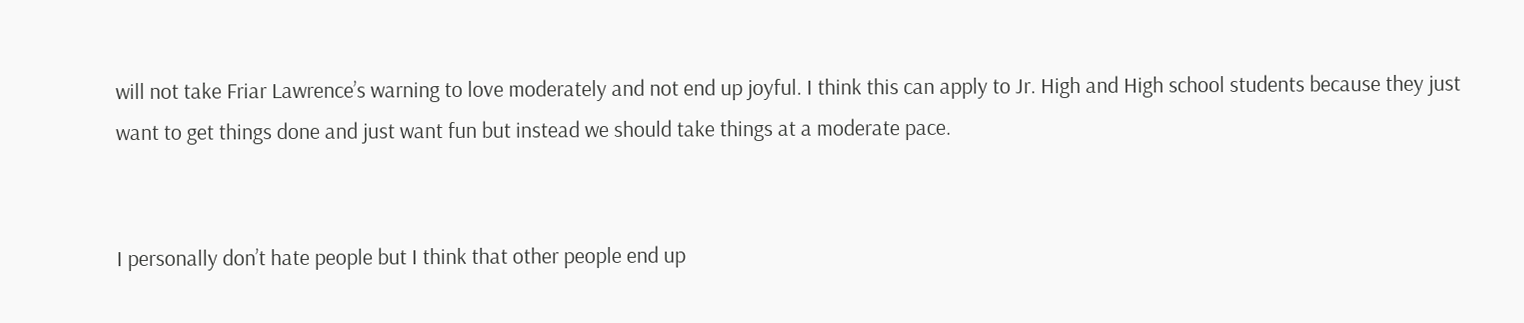will not take Friar Lawrence’s warning to love moderately and not end up joyful. I think this can apply to Jr. High and High school students because they just want to get things done and just want fun but instead we should take things at a moderate pace.


I personally don’t hate people but I think that other people end up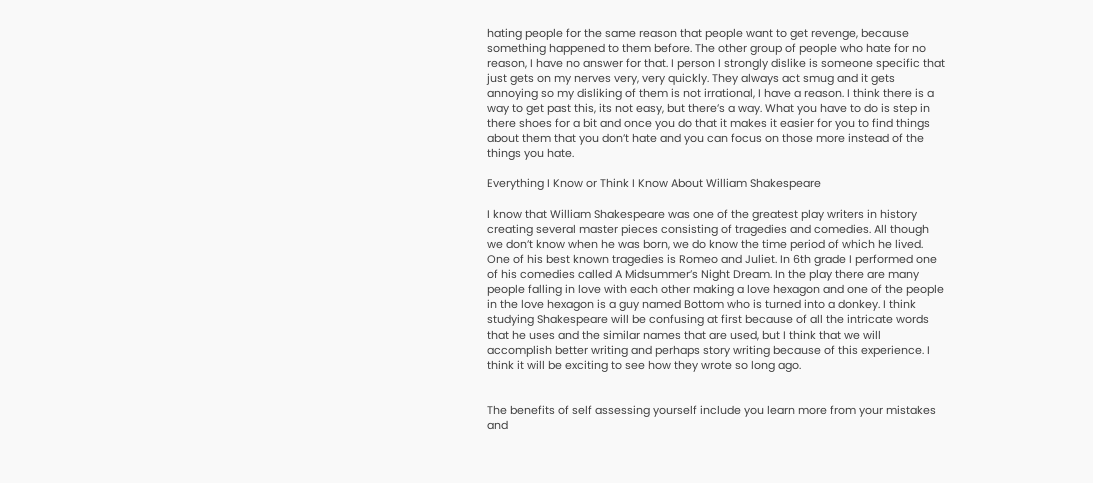hating people for the same reason that people want to get revenge, because something happened to them before. The other group of people who hate for no reason, I have no answer for that. I person I strongly dislike is someone specific that just gets on my nerves very, very quickly. They always act smug and it gets annoying so my disliking of them is not irrational, I have a reason. I think there is a way to get past this, its not easy, but there’s a way. What you have to do is step in there shoes for a bit and once you do that it makes it easier for you to find things about them that you don’t hate and you can focus on those more instead of the things you hate.

Everything I Know or Think I Know About William Shakespeare

I know that William Shakespeare was one of the greatest play writers in history creating several master pieces consisting of tragedies and comedies. All though we don’t know when he was born, we do know the time period of which he lived. One of his best known tragedies is Romeo and Juliet. In 6th grade I performed one of his comedies called A Midsummer’s Night Dream. In the play there are many people falling in love with each other making a love hexagon and one of the people in the love hexagon is a guy named Bottom who is turned into a donkey. I think studying Shakespeare will be confusing at first because of all the intricate words that he uses and the similar names that are used, but I think that we will accomplish better writing and perhaps story writing because of this experience. I think it will be exciting to see how they wrote so long ago.


The benefits of self assessing yourself include you learn more from your mistakes and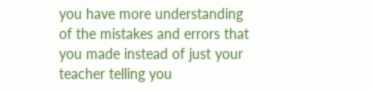you have more understanding of the mistakes and errors that you made instead of just your teacher telling you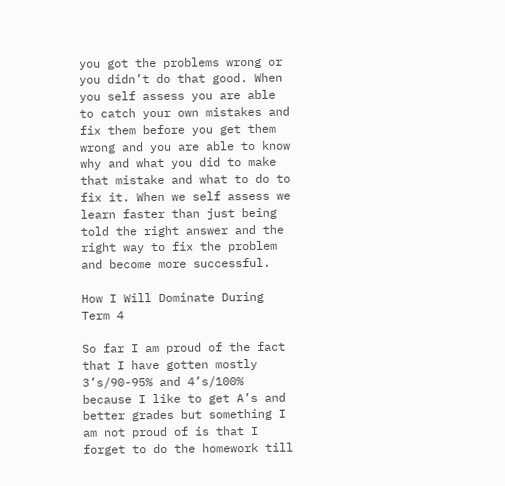you got the problems wrong or you didn’t do that good. When you self assess you are able to catch your own mistakes and fix them before you get them wrong and you are able to know why and what you did to make that mistake and what to do to fix it. When we self assess we learn faster than just being told the right answer and the right way to fix the problem and become more successful.

How I Will Dominate During Term 4

So far I am proud of the fact that I have gotten mostly 3’s/90-95% and 4’s/100% because I like to get A’s and better grades but something I am not proud of is that I forget to do the homework till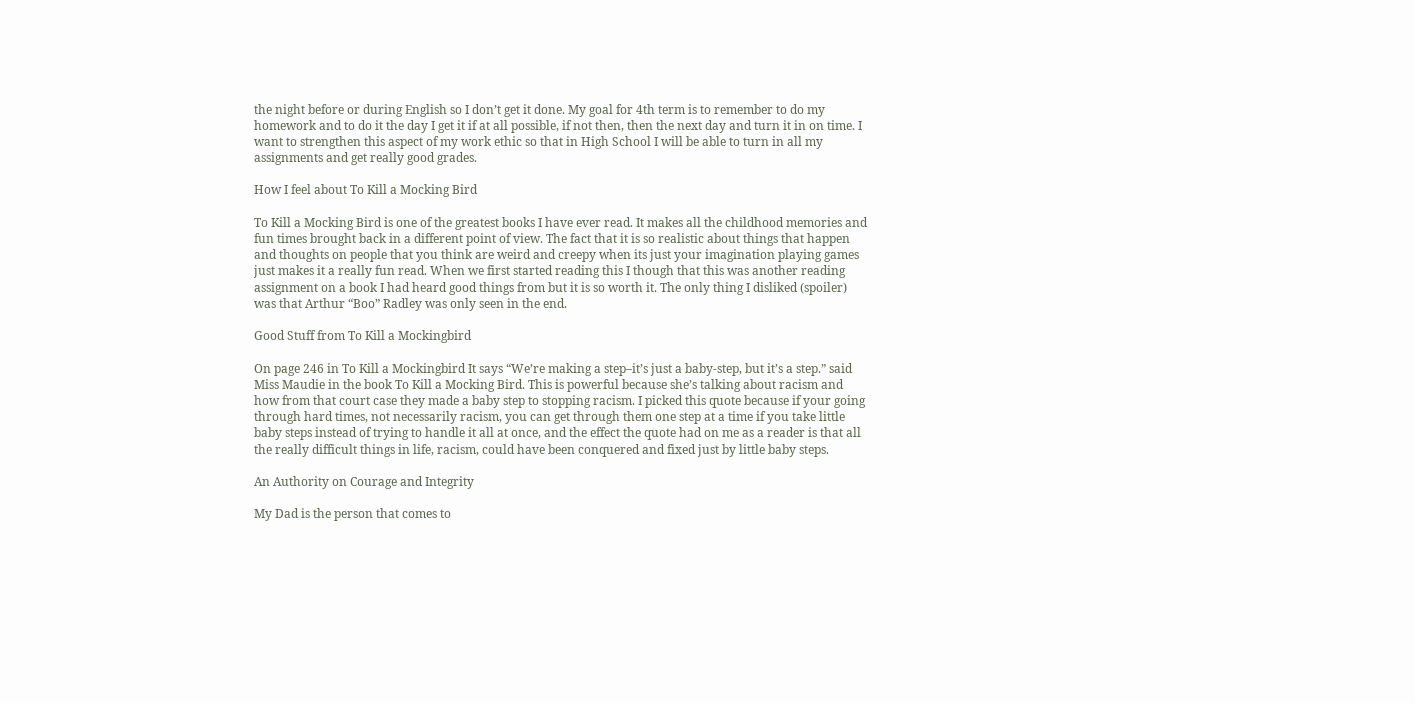the night before or during English so I don’t get it done. My goal for 4th term is to remember to do my homework and to do it the day I get it if at all possible, if not then, then the next day and turn it in on time. I want to strengthen this aspect of my work ethic so that in High School I will be able to turn in all my assignments and get really good grades.

How I feel about To Kill a Mocking Bird

To Kill a Mocking Bird is one of the greatest books I have ever read. It makes all the childhood memories and fun times brought back in a different point of view. The fact that it is so realistic about things that happen and thoughts on people that you think are weird and creepy when its just your imagination playing games just makes it a really fun read. When we first started reading this I though that this was another reading assignment on a book I had heard good things from but it is so worth it. The only thing I disliked (spoiler)  was that Arthur “Boo” Radley was only seen in the end.

Good Stuff from To Kill a Mockingbird

On page 246 in To Kill a Mockingbird It says “We’re making a step–it’s just a baby-step, but it’s a step.” said Miss Maudie in the book To Kill a Mocking Bird. This is powerful because she’s talking about racism and how from that court case they made a baby step to stopping racism. I picked this quote because if your going through hard times, not necessarily racism, you can get through them one step at a time if you take little baby steps instead of trying to handle it all at once, and the effect the quote had on me as a reader is that all the really difficult things in life, racism, could have been conquered and fixed just by little baby steps.

An Authority on Courage and Integrity

My Dad is the person that comes to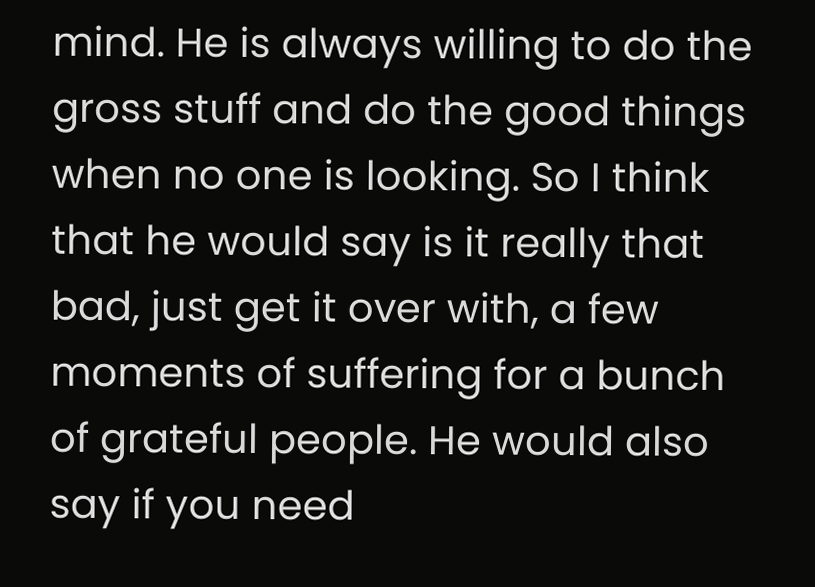mind. He is always willing to do the gross stuff and do the good things when no one is looking. So I think that he would say is it really that bad, just get it over with, a few moments of suffering for a bunch of grateful people. He would also say if you need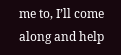me to, I’ll come along and help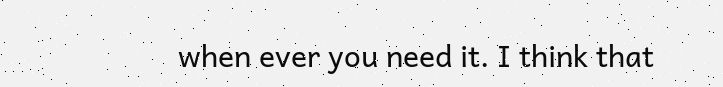when ever you need it. I think that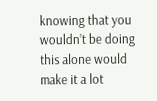knowing that you wouldn’t be doing this alone would make it a lot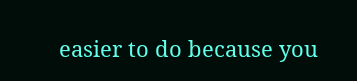easier to do because you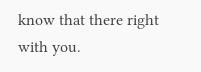know that there right with you.